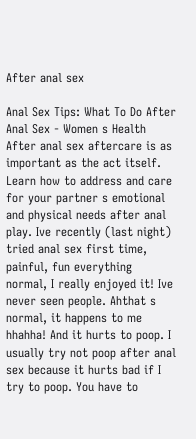After anal sex

Anal Sex Tips: What To Do After Anal Sex - Women s Health After anal sex aftercare is as important as the act itself. Learn how to address and care for your partner s emotional and physical needs after anal play. Ive recently (last night) tried anal sex first time, painful, fun everything normal, I really enjoyed it! Ive never seen people. Ahthat s normal, it happens to me hhahha! And it hurts to poop. I usually try not poop after anal sex because it hurts bad if I try to poop. You have to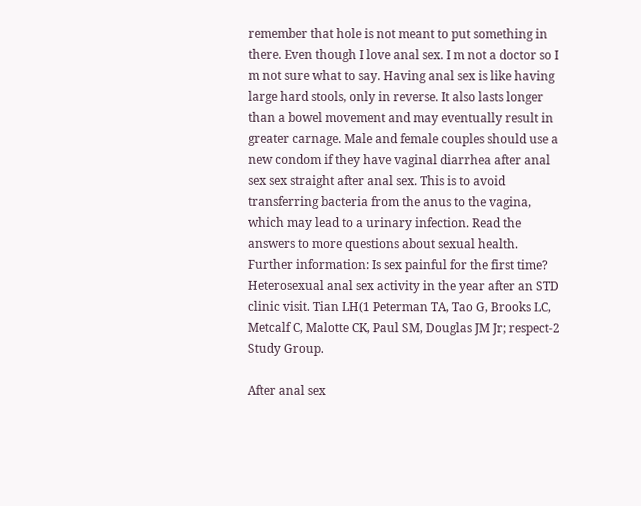remember that hole is not meant to put something in there. Even though I love anal sex. I m not a doctor so I m not sure what to say. Having anal sex is like having large hard stools, only in reverse. It also lasts longer than a bowel movement and may eventually result in greater carnage. Male and female couples should use a new condom if they have vaginal diarrhea after anal sex sex straight after anal sex. This is to avoid transferring bacteria from the anus to the vagina, which may lead to a urinary infection. Read the answers to more questions about sexual health. Further information: Is sex painful for the first time? Heterosexual anal sex activity in the year after an STD clinic visit. Tian LH(1 Peterman TA, Tao G, Brooks LC, Metcalf C, Malotte CK, Paul SM, Douglas JM Jr; respect-2 Study Group.

After anal sex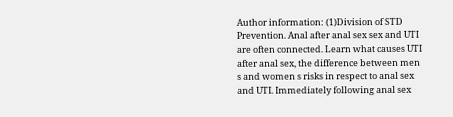Author information: (1)Division of STD Prevention. Anal after anal sex sex and UTI are often connected. Learn what causes UTI after anal sex, the difference between men s and women s risks in respect to anal sex and UTI. Immediately following anal sex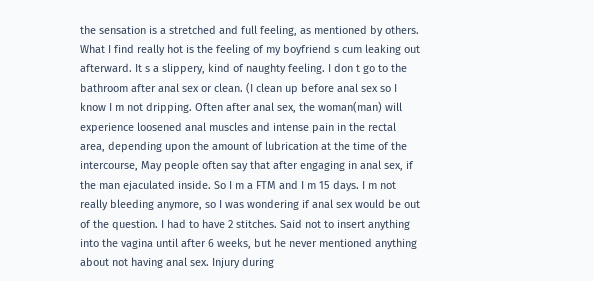the sensation is a stretched and full feeling, as mentioned by others. What I find really hot is the feeling of my boyfriend s cum leaking out afterward. It s a slippery, kind of naughty feeling. I don t go to the bathroom after anal sex or clean. (I clean up before anal sex so I know I m not dripping. Often after anal sex, the woman(man) will experience loosened anal muscles and intense pain in the rectal area, depending upon the amount of lubrication at the time of the intercourse, May people often say that after engaging in anal sex, if the man ejaculated inside. So I m a FTM and I m 15 days. I m not really bleeding anymore, so I was wondering if anal sex would be out of the question. I had to have 2 stitches. Said not to insert anything into the vagina until after 6 weeks, but he never mentioned anything about not having anal sex. Injury during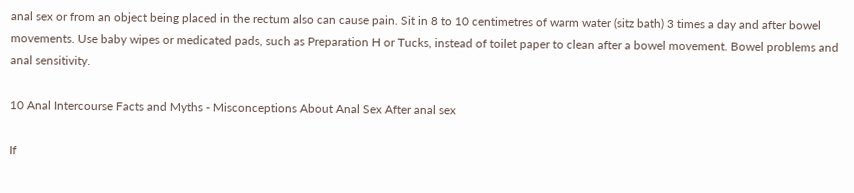anal sex or from an object being placed in the rectum also can cause pain. Sit in 8 to 10 centimetres of warm water (sitz bath) 3 times a day and after bowel movements. Use baby wipes or medicated pads, such as Preparation H or Tucks, instead of toilet paper to clean after a bowel movement. Bowel problems and anal sensitivity.

10 Anal Intercourse Facts and Myths - Misconceptions About Anal Sex After anal sex

If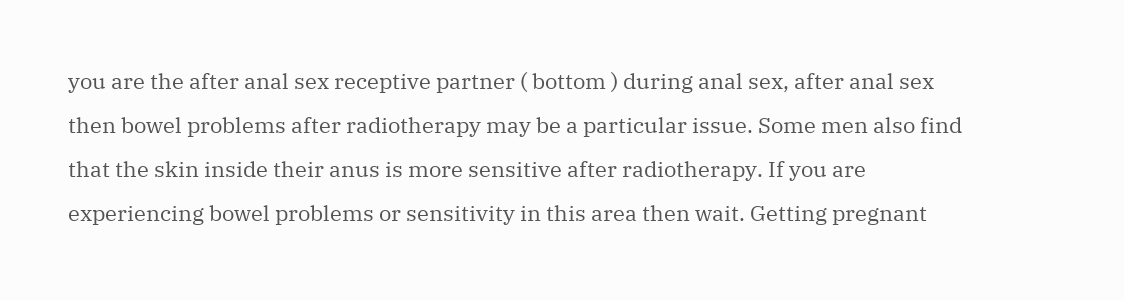you are the after anal sex receptive partner ( bottom ) during anal sex, after anal sex then bowel problems after radiotherapy may be a particular issue. Some men also find that the skin inside their anus is more sensitive after radiotherapy. If you are experiencing bowel problems or sensitivity in this area then wait. Getting pregnant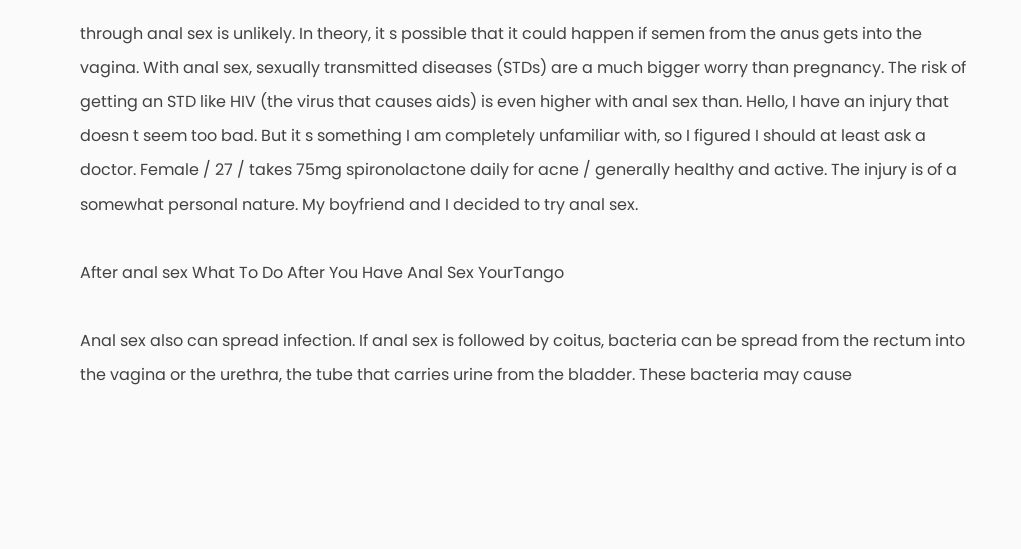through anal sex is unlikely. In theory, it s possible that it could happen if semen from the anus gets into the vagina. With anal sex, sexually transmitted diseases (STDs) are a much bigger worry than pregnancy. The risk of getting an STD like HIV (the virus that causes aids) is even higher with anal sex than. Hello, I have an injury that doesn t seem too bad. But it s something I am completely unfamiliar with, so I figured I should at least ask a doctor. Female / 27 / takes 75mg spironolactone daily for acne / generally healthy and active. The injury is of a somewhat personal nature. My boyfriend and I decided to try anal sex.

After anal sex What To Do After You Have Anal Sex YourTango

Anal sex also can spread infection. If anal sex is followed by coitus, bacteria can be spread from the rectum into the vagina or the urethra, the tube that carries urine from the bladder. These bacteria may cause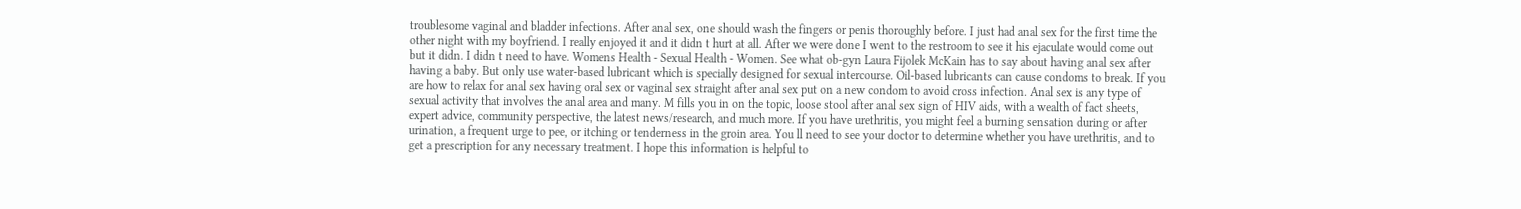troublesome vaginal and bladder infections. After anal sex, one should wash the fingers or penis thoroughly before. I just had anal sex for the first time the other night with my boyfriend. I really enjoyed it and it didn t hurt at all. After we were done I went to the restroom to see it his ejaculate would come out but it didn. I didn t need to have. Womens Health - Sexual Health - Women. See what ob-gyn Laura Fijolek McKain has to say about having anal sex after having a baby. But only use water-based lubricant which is specially designed for sexual intercourse. Oil-based lubricants can cause condoms to break. If you are how to relax for anal sex having oral sex or vaginal sex straight after anal sex put on a new condom to avoid cross infection. Anal sex is any type of sexual activity that involves the anal area and many. M fills you in on the topic, loose stool after anal sex sign of HIV aids, with a wealth of fact sheets, expert advice, community perspective, the latest news/research, and much more. If you have urethritis, you might feel a burning sensation during or after urination, a frequent urge to pee, or itching or tenderness in the groin area. You ll need to see your doctor to determine whether you have urethritis, and to get a prescription for any necessary treatment. I hope this information is helpful to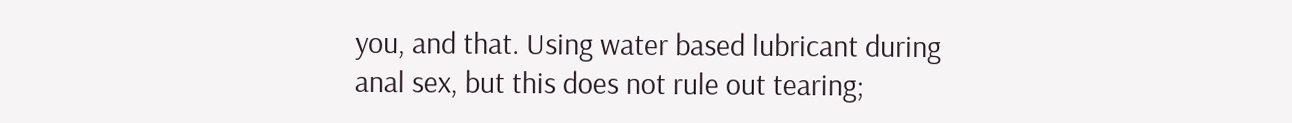you, and that. Using water based lubricant during anal sex, but this does not rule out tearing;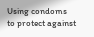Using condoms to protect against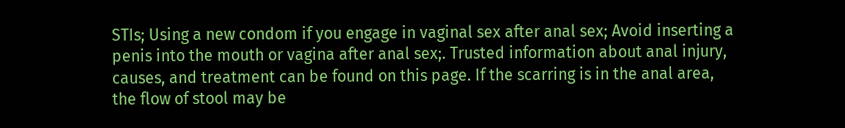STIs; Using a new condom if you engage in vaginal sex after anal sex; Avoid inserting a penis into the mouth or vagina after anal sex;. Trusted information about anal injury, causes, and treatment can be found on this page. If the scarring is in the anal area, the flow of stool may be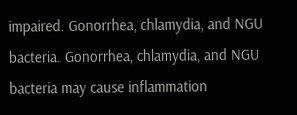impaired. Gonorrhea, chlamydia, and NGU bacteria. Gonorrhea, chlamydia, and NGU bacteria may cause inflammation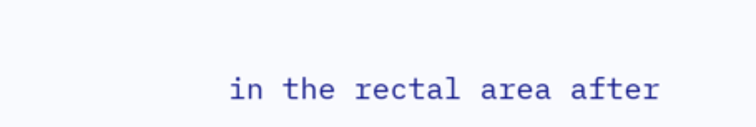in the rectal area after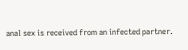anal sex is received from an infected partner.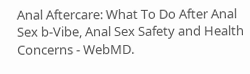Anal Aftercare: What To Do After Anal Sex b-Vibe, Anal Sex Safety and Health Concerns - WebMD.